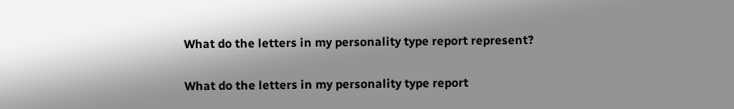What do the letters in my personality type report represent?

What do the letters in my personality type report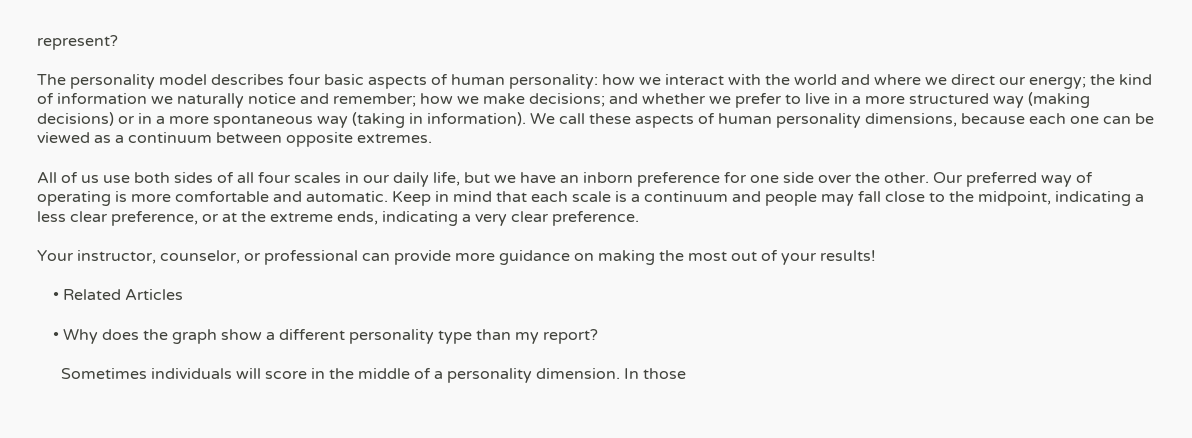represent?

The personality model describes four basic aspects of human personality: how we interact with the world and where we direct our energy; the kind of information we naturally notice and remember; how we make decisions; and whether we prefer to live in a more structured way (making decisions) or in a more spontaneous way (taking in information). We call these aspects of human personality dimensions, because each one can be viewed as a continuum between opposite extremes.

All of us use both sides of all four scales in our daily life, but we have an inborn preference for one side over the other. Our preferred way of operating is more comfortable and automatic. Keep in mind that each scale is a continuum and people may fall close to the midpoint, indicating a less clear preference, or at the extreme ends, indicating a very clear preference.

Your instructor, counselor, or professional can provide more guidance on making the most out of your results!

    • Related Articles

    • Why does the graph show a different personality type than my report?

      Sometimes individuals will score in the middle of a personality dimension. In those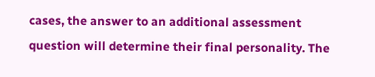cases, the answer to an additional assessment question will determine their final personality. The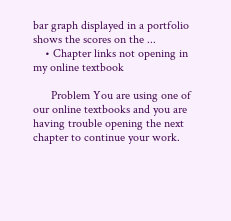bar graph displayed in a portfolio shows the scores on the ...
    • Chapter links not opening in my online textbook

      Problem You are using one of our online textbooks and you are having trouble opening the next chapter to continue your work.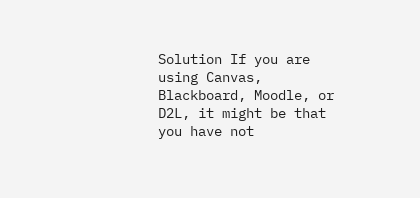Solution If you are using Canvas, Blackboard, Moodle, or D2L, it might be that you have not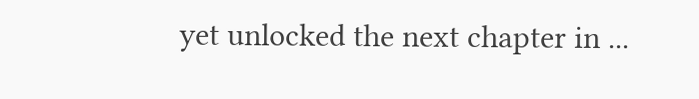yet unlocked the next chapter in ...